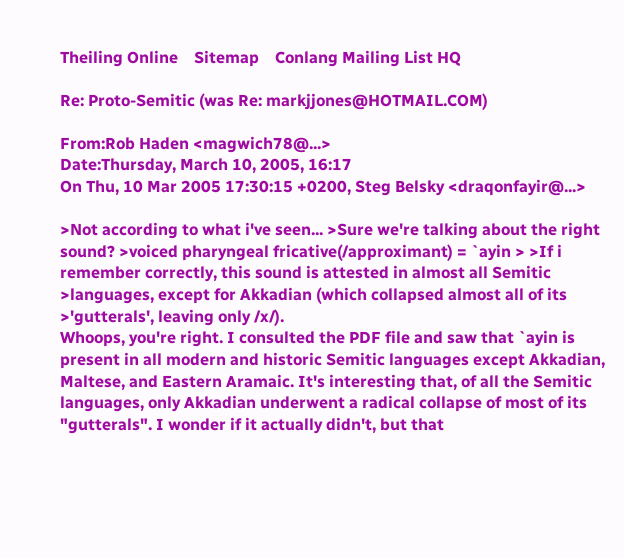Theiling Online    Sitemap    Conlang Mailing List HQ

Re: Proto-Semitic (was Re: markjjones@HOTMAIL.COM)

From:Rob Haden <magwich78@...>
Date:Thursday, March 10, 2005, 16:17
On Thu, 10 Mar 2005 17:30:15 +0200, Steg Belsky <draqonfayir@...>

>Not according to what i've seen... >Sure we're talking about the right sound? >voiced pharyngeal fricative(/approximant) = `ayin > >If i remember correctly, this sound is attested in almost all Semitic >languages, except for Akkadian (which collapsed almost all of its >'gutterals', leaving only /x/).
Whoops, you're right. I consulted the PDF file and saw that `ayin is present in all modern and historic Semitic languages except Akkadian, Maltese, and Eastern Aramaic. It's interesting that, of all the Semitic languages, only Akkadian underwent a radical collapse of most of its "gutterals". I wonder if it actually didn't, but that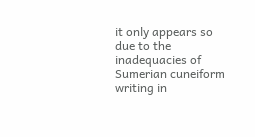it only appears so due to the inadequacies of Sumerian cuneiform writing in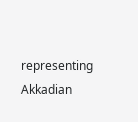representing Akkadian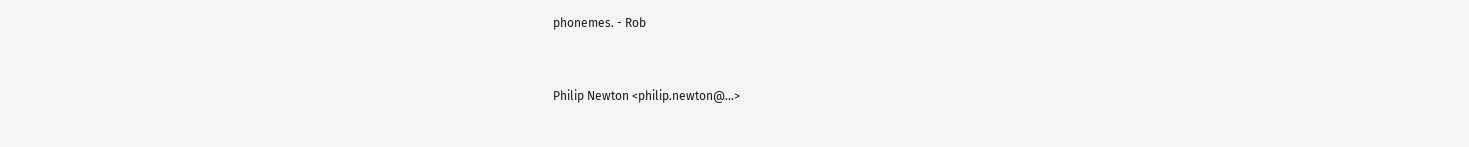phonemes. - Rob


Philip Newton <philip.newton@...>